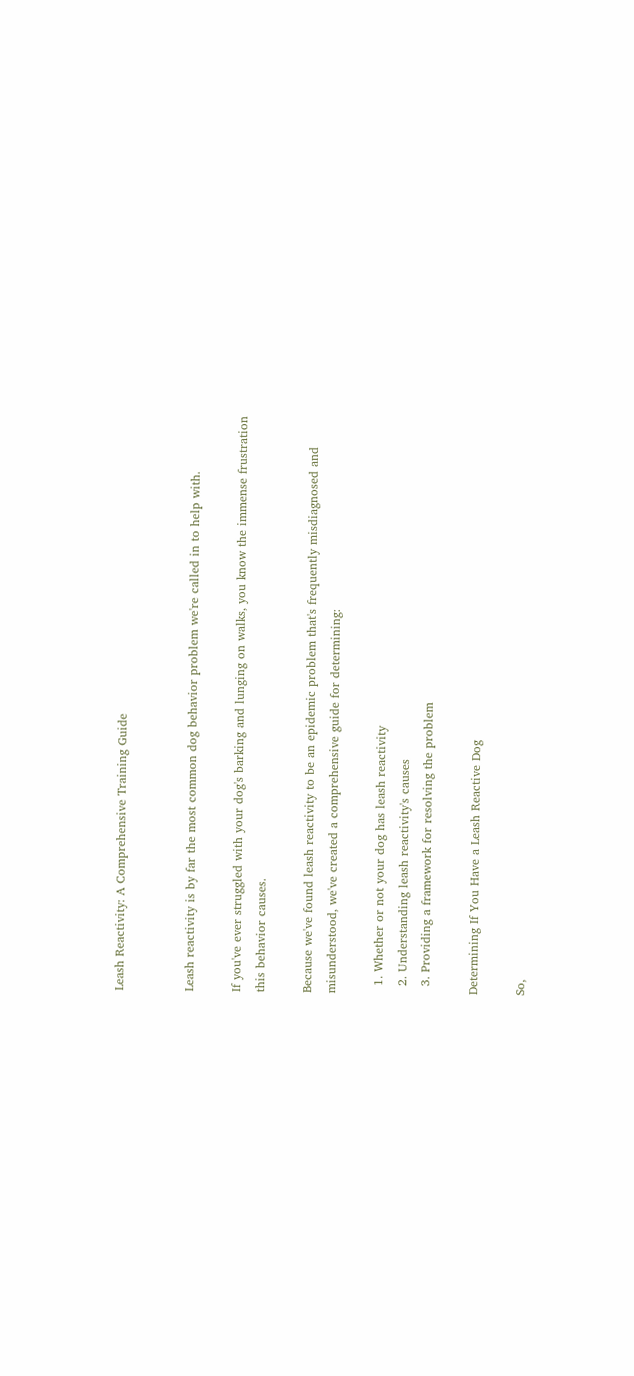Leash Reactivity: A Comprehensive Training Guide


Leash reactivity is by far the most common dog behavior problem we're called in to help with.

If you've ever struggled with your dog's barking and lunging on walks, you know the immense frustration this behavior causes.

Because we've found leash reactivity to be an epidemic problem that's frequently misdiagnosed and misunderstood, we've created a comprehensive guide for determining:

  1. Whether or not your dog has leash reactivity
  2. Understanding leash reactivity's causes
  3. Providing a framework for resolving the problem

Determining If You Have a Leash Reactive Dog

So,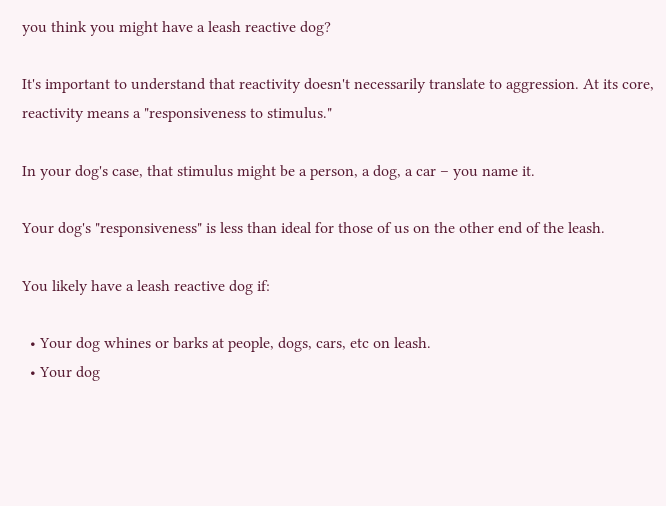you think you might have a leash reactive dog?

It's important to understand that reactivity doesn't necessarily translate to aggression. At its core, reactivity means a "responsiveness to stimulus."

In your dog's case, that stimulus might be a person, a dog, a car – you name it.

Your dog's "responsiveness" is less than ideal for those of us on the other end of the leash.

You likely have a leash reactive dog if:

  • Your dog whines or barks at people, dogs, cars, etc on leash.
  • Your dog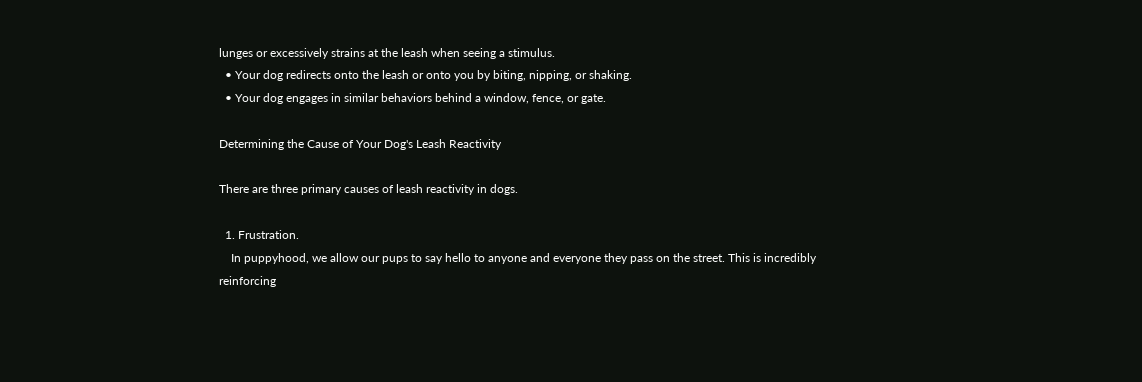lunges or excessively strains at the leash when seeing a stimulus.
  • Your dog redirects onto the leash or onto you by biting, nipping, or shaking.
  • Your dog engages in similar behaviors behind a window, fence, or gate.

Determining the Cause of Your Dog's Leash Reactivity

There are three primary causes of leash reactivity in dogs.

  1. Frustration.
    In puppyhood, we allow our pups to say hello to anyone and everyone they pass on the street. This is incredibly reinforcing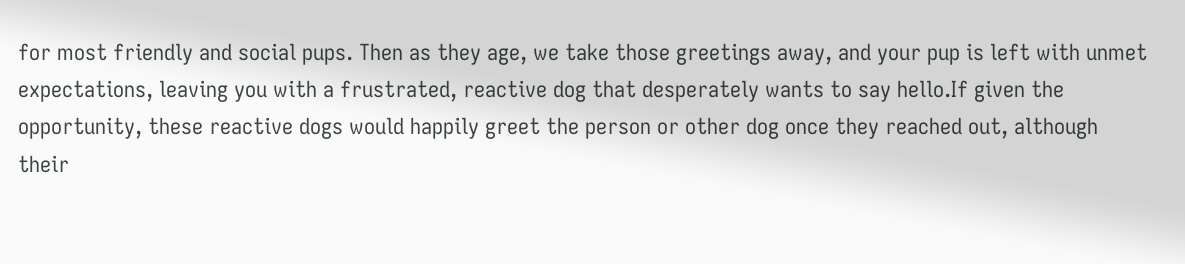for most friendly and social pups. Then as they age, we take those greetings away, and your pup is left with unmet expectations, leaving you with a frustrated, reactive dog that desperately wants to say hello.If given the opportunity, these reactive dogs would happily greet the person or other dog once they reached out, although their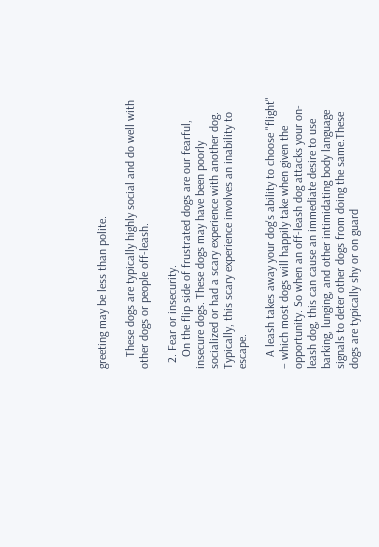greeting may be less than polite.

    These dogs are typically highly social and do well with other dogs or people off-leash.

  2. Fear or insecurity.
    On the flip side of frustrated dogs are our fearful, insecure dogs. These dogs may have been poorly socialized or had a scary experience with another dog. Typically, this scary experience involves an inability to escape.

    A leash takes away your dog's ability to choose "flight" – which most dogs will happily take when given the opportunity. So when an off-leash dog attacks your on-leash dog, this can cause an immediate desire to use barking, lunging, and other intimidating body language signals to deter other dogs from doing the same.These dogs are typically shy or on guard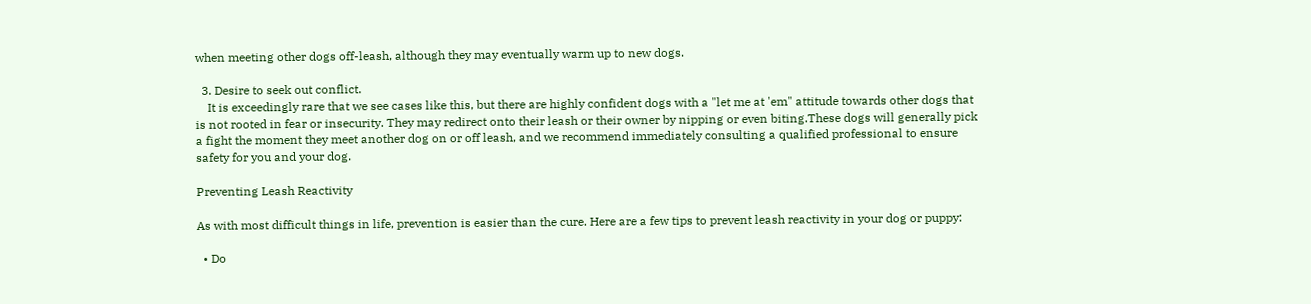when meeting other dogs off-leash, although they may eventually warm up to new dogs.

  3. Desire to seek out conflict.
    It is exceedingly rare that we see cases like this, but there are highly confident dogs with a "let me at 'em" attitude towards other dogs that is not rooted in fear or insecurity. They may redirect onto their leash or their owner by nipping or even biting.These dogs will generally pick a fight the moment they meet another dog on or off leash, and we recommend immediately consulting a qualified professional to ensure safety for you and your dog.

Preventing Leash Reactivity

As with most difficult things in life, prevention is easier than the cure. Here are a few tips to prevent leash reactivity in your dog or puppy:

  • Do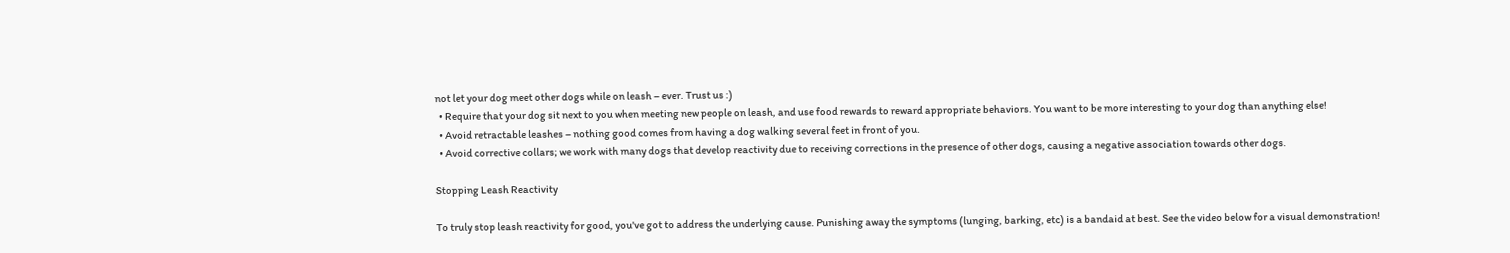not let your dog meet other dogs while on leash – ever. Trust us :)
  • Require that your dog sit next to you when meeting new people on leash, and use food rewards to reward appropriate behaviors. You want to be more interesting to your dog than anything else!
  • Avoid retractable leashes – nothing good comes from having a dog walking several feet in front of you.
  • Avoid corrective collars; we work with many dogs that develop reactivity due to receiving corrections in the presence of other dogs, causing a negative association towards other dogs.

Stopping Leash Reactivity

To truly stop leash reactivity for good, you've got to address the underlying cause. Punishing away the symptoms (lunging, barking, etc) is a bandaid at best. See the video below for a visual demonstration!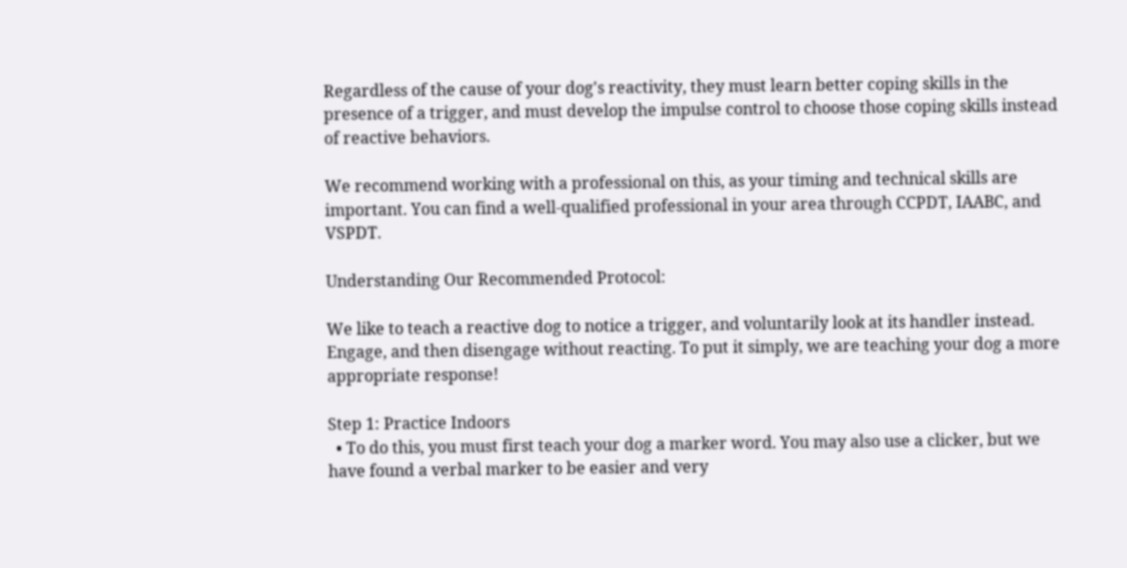Regardless of the cause of your dog's reactivity, they must learn better coping skills in the presence of a trigger, and must develop the impulse control to choose those coping skills instead of reactive behaviors.

We recommend working with a professional on this, as your timing and technical skills are important. You can find a well-qualified professional in your area through CCPDT, IAABC, and VSPDT.

Understanding Our Recommended Protocol:

We like to teach a reactive dog to notice a trigger, and voluntarily look at its handler instead. Engage, and then disengage without reacting. To put it simply, we are teaching your dog a more appropriate response!

Step 1: Practice Indoors
  • To do this, you must first teach your dog a marker word. You may also use a clicker, but we have found a verbal marker to be easier and very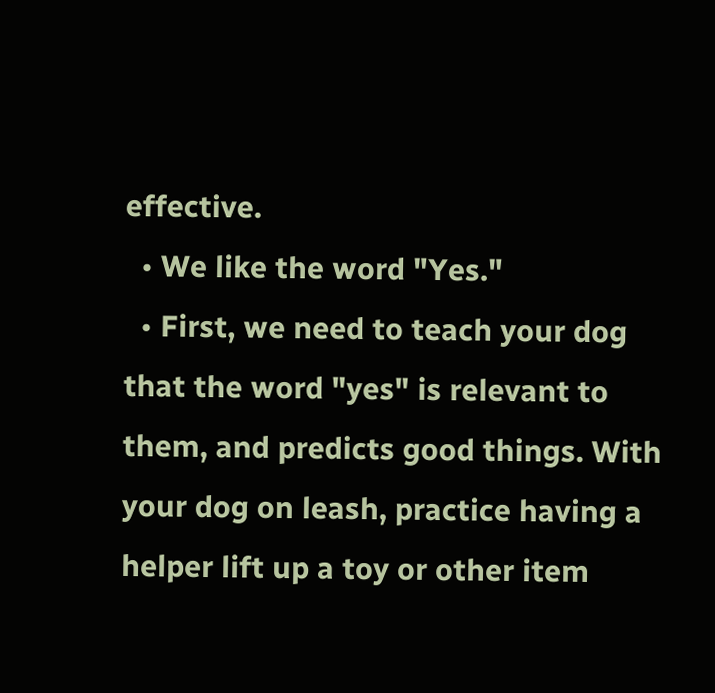effective.
  • We like the word "Yes."
  • First, we need to teach your dog that the word "yes" is relevant to them, and predicts good things. With your dog on leash, practice having a helper lift up a toy or other item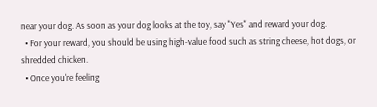near your dog. As soon as your dog looks at the toy, say "Yes" and reward your dog.
  • For your reward, you should be using high-value food such as string cheese, hot dogs, or shredded chicken.
  • Once you're feeling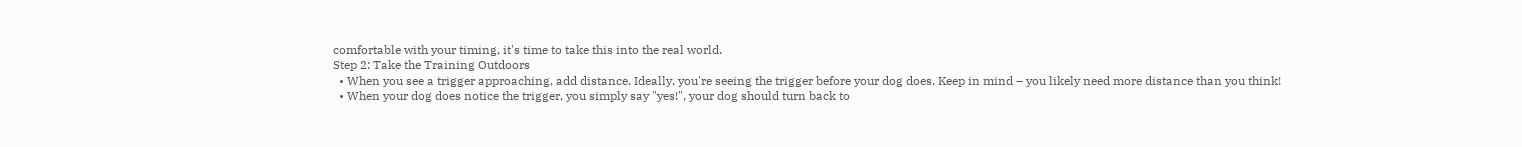comfortable with your timing, it's time to take this into the real world.
Step 2: Take the Training Outdoors
  • When you see a trigger approaching, add distance. Ideally, you're seeing the trigger before your dog does. Keep in mind – you likely need more distance than you think!
  • When your dog does notice the trigger, you simply say "yes!", your dog should turn back to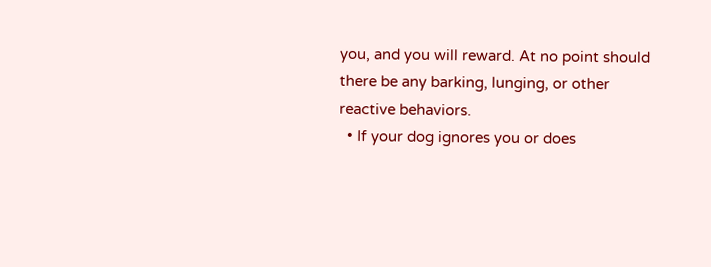you, and you will reward. At no point should there be any barking, lunging, or other reactive behaviors.
  • If your dog ignores you or does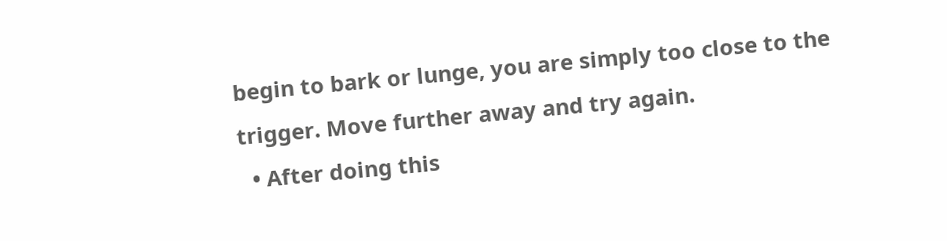begin to bark or lunge, you are simply too close to the trigger. Move further away and try again.
  • After doing this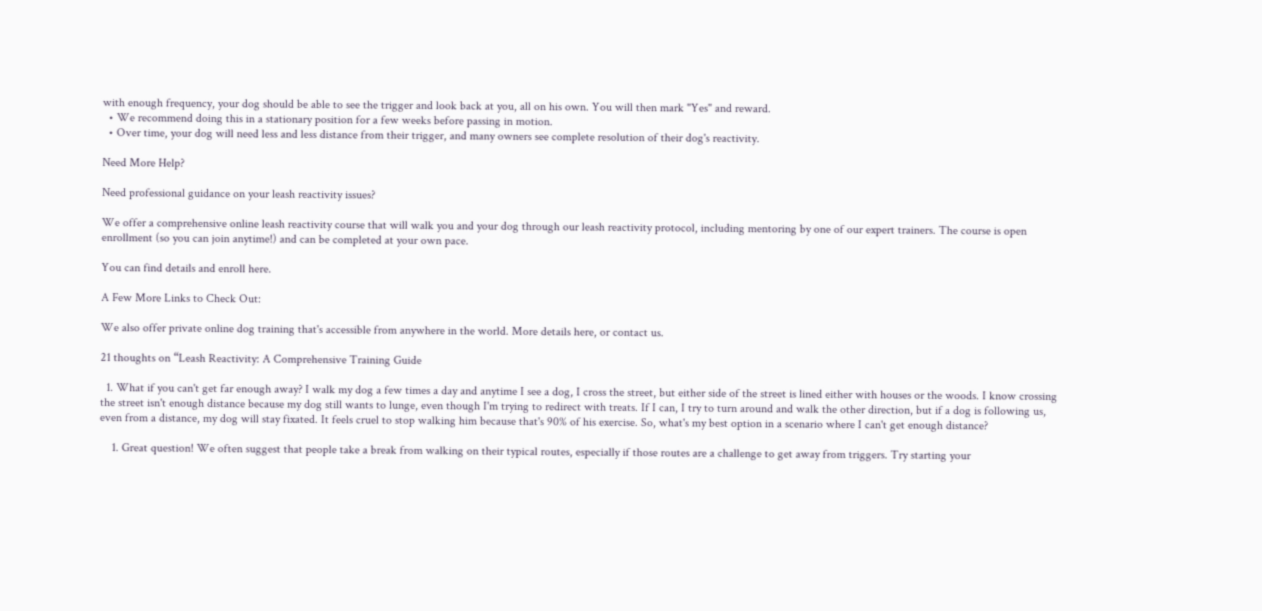with enough frequency, your dog should be able to see the trigger and look back at you, all on his own. You will then mark "Yes" and reward.
  • We recommend doing this in a stationary position for a few weeks before passing in motion.
  • Over time, your dog will need less and less distance from their trigger, and many owners see complete resolution of their dog's reactivity.

Need More Help?

Need professional guidance on your leash reactivity issues?

We offer a comprehensive online leash reactivity course that will walk you and your dog through our leash reactivity protocol, including mentoring by one of our expert trainers. The course is open enrollment (so you can join anytime!) and can be completed at your own pace.

You can find details and enroll here.

A Few More Links to Check Out:

We also offer private online dog training that's accessible from anywhere in the world. More details here, or contact us.

21 thoughts on “Leash Reactivity: A Comprehensive Training Guide

  1. What if you can't get far enough away? I walk my dog a few times a day and anytime I see a dog, I cross the street, but either side of the street is lined either with houses or the woods. I know crossing the street isn't enough distance because my dog still wants to lunge, even though I'm trying to redirect with treats. If I can, I try to turn around and walk the other direction, but if a dog is following us, even from a distance, my dog will stay fixated. It feels cruel to stop walking him because that's 90% of his exercise. So, what's my best option in a scenario where I can't get enough distance?

    1. Great question! We often suggest that people take a break from walking on their typical routes, especially if those routes are a challenge to get away from triggers. Try starting your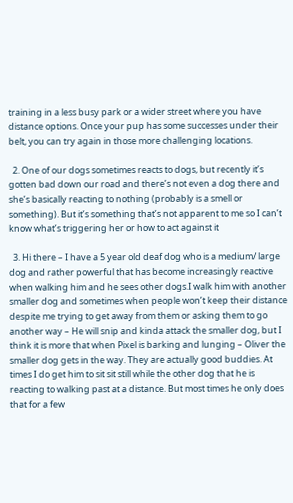training in a less busy park or a wider street where you have distance options. Once your pup has some successes under their belt, you can try again in those more challenging locations.

  2. One of our dogs sometimes reacts to dogs, but recently it’s gotten bad down our road and there’s not even a dog there and she’s basically reacting to nothing (probably is a smell or something). But it’s something that’s not apparent to me so I can’t know what’s triggering her or how to act against it

  3. Hi there – I have a 5 year old deaf dog who is a medium/ large dog and rather powerful that has become increasingly reactive when walking him and he sees other dogs.I walk him with another smaller dog and sometimes when people won’t keep their distance despite me trying to get away from them or asking them to go another way – He will snip and kinda attack the smaller dog, but I think it is more that when Pixel is barking and lunging – Oliver the smaller dog gets in the way. They are actually good buddies. At times I do get him to sit sit still while the other dog that he is reacting to walking past at a distance. But most times he only does that for a few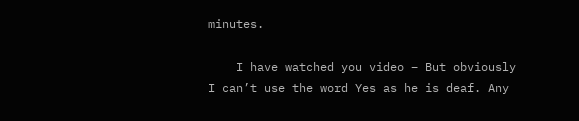minutes.

    I have watched you video – But obviously I can’t use the word Yes as he is deaf. Any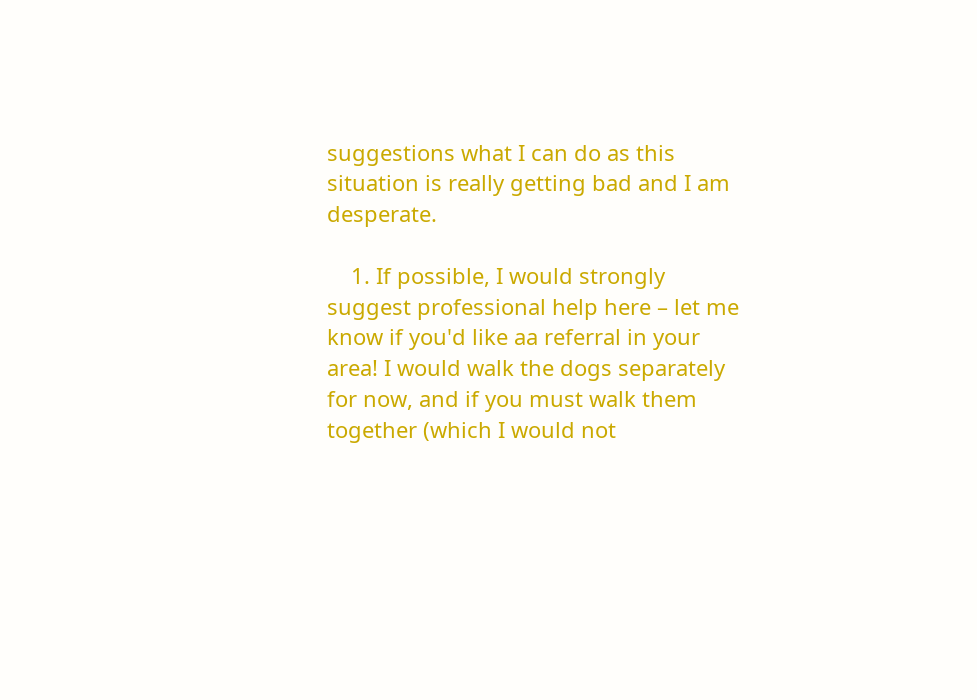suggestions what I can do as this situation is really getting bad and I am desperate.

    1. If possible, I would strongly suggest professional help here – let me know if you'd like aa referral in your area! I would walk the dogs separately for now, and if you must walk them together (which I would not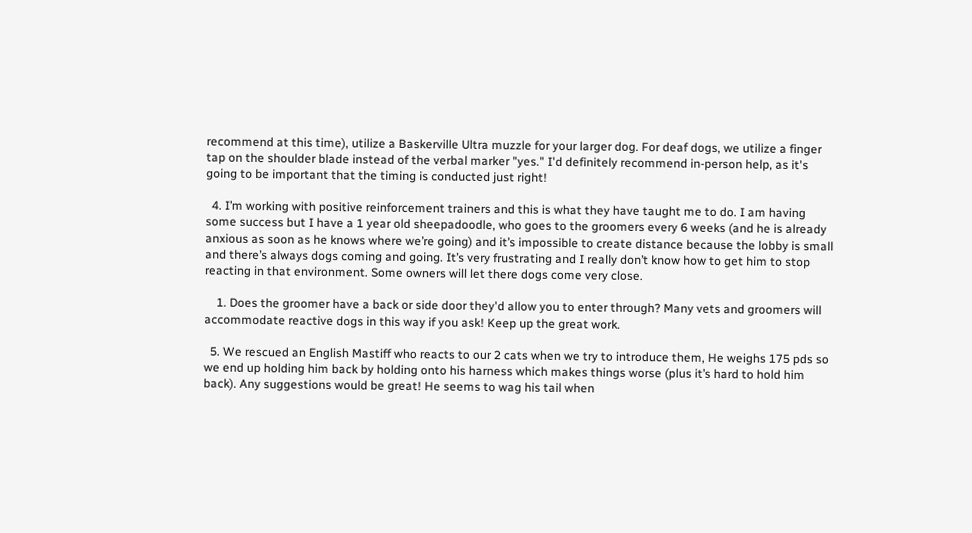recommend at this time), utilize a Baskerville Ultra muzzle for your larger dog. For deaf dogs, we utilize a finger tap on the shoulder blade instead of the verbal marker "yes." I'd definitely recommend in-person help, as it's going to be important that the timing is conducted just right!

  4. I’m working with positive reinforcement trainers and this is what they have taught me to do. I am having some success but I have a 1 year old sheepadoodle, who goes to the groomers every 6 weeks (and he is already anxious as soon as he knows where we’re going) and it’s impossible to create distance because the lobby is small and there’s always dogs coming and going. It’s very frustrating and I really don’t know how to get him to stop reacting in that environment. Some owners will let there dogs come very close.

    1. Does the groomer have a back or side door they'd allow you to enter through? Many vets and groomers will accommodate reactive dogs in this way if you ask! Keep up the great work.

  5. We rescued an English Mastiff who reacts to our 2 cats when we try to introduce them, He weighs 175 pds so we end up holding him back by holding onto his harness which makes things worse (plus it’s hard to hold him back). Any suggestions would be great! He seems to wag his tail when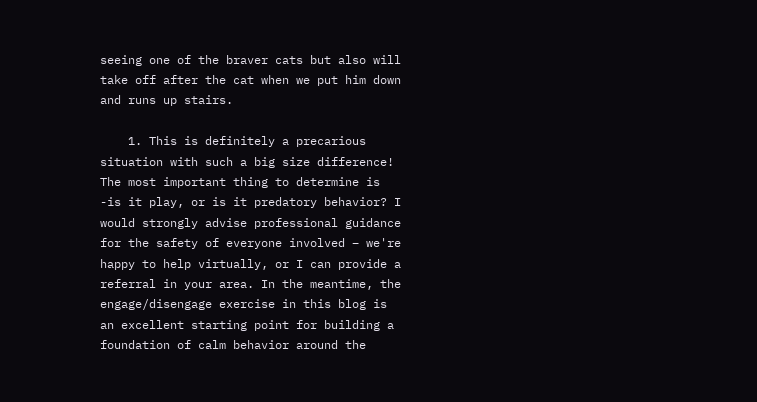seeing one of the braver cats but also will take off after the cat when we put him down and runs up stairs.

    1. This is definitely a precarious situation with such a big size difference! The most important thing to determine is -is it play, or is it predatory behavior? I would strongly advise professional guidance for the safety of everyone involved – we're happy to help virtually, or I can provide a referral in your area. In the meantime, the engage/disengage exercise in this blog is an excellent starting point for building a foundation of calm behavior around the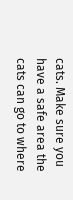cats. Make sure you have a safe area the cats can go to where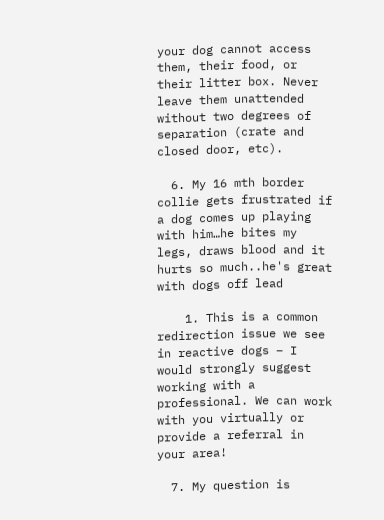your dog cannot access them, their food, or their litter box. Never leave them unattended without two degrees of separation (crate and closed door, etc).

  6. My 16 mth border collie gets frustrated if a dog comes up playing with him…he bites my legs, draws blood and it hurts so much..he's great with dogs off lead

    1. This is a common redirection issue we see in reactive dogs – I would strongly suggest working with a professional. We can work with you virtually or provide a referral in your area!

  7. My question is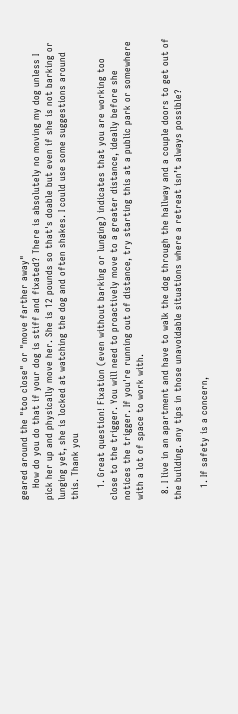geared around the "too close" or "move farther away"
    How do you do that if your dog is stiff and fixated? There is absolutely no moving my dog unless I pick her up and physically move her. She is 12 pounds so that's doable but even if she is not barking or lunging yet, she is locked at watching the dog and often shakes. I could use some suggestions around this. Thank you

    1. Great question! Fixation (even without barking or lunging) indicates that you are working too close to the trigger. You will need to proactively move to a greater distance, ideally before she notices the trigger. If you're running out of distance, try starting this at a public park or somewhere with a lot of space to work with.

  8. I live in an apartment and have to walk the dog through the hallway and a couple doors to get out of the building. any tips in those unavoidable situations where a retreat isn’t always possible?

    1. If safety is a concern,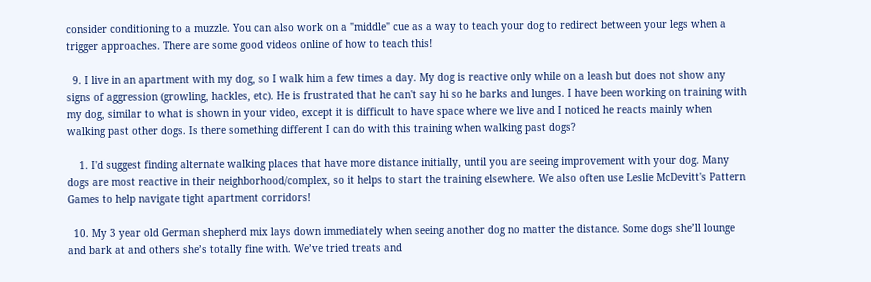consider conditioning to a muzzle. You can also work on a "middle" cue as a way to teach your dog to redirect between your legs when a trigger approaches. There are some good videos online of how to teach this!

  9. I live in an apartment with my dog, so I walk him a few times a day. My dog is reactive only while on a leash but does not show any signs of aggression (growling, hackles, etc). He is frustrated that he can't say hi so he barks and lunges. I have been working on training with my dog, similar to what is shown in your video, except it is difficult to have space where we live and I noticed he reacts mainly when walking past other dogs. Is there something different I can do with this training when walking past dogs?

    1. I'd suggest finding alternate walking places that have more distance initially, until you are seeing improvement with your dog. Many dogs are most reactive in their neighborhood/complex, so it helps to start the training elsewhere. We also often use Leslie McDevitt's Pattern Games to help navigate tight apartment corridors!

  10. My 3 year old German shepherd mix lays down immediately when seeing another dog no matter the distance. Some dogs she’ll lounge and bark at and others she’s totally fine with. We’ve tried treats and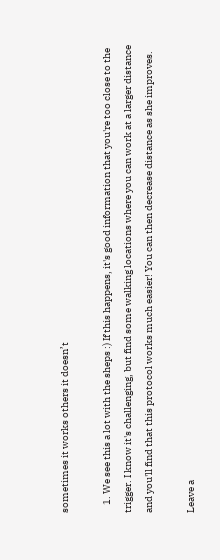sometimes it works others it doesn’t

    1. We see this a lot with the sheps :) If this happens, it's good information that you're too close to the trigger. I know it's challenging, but find some walking locations where you can work at a larger distance and you'll find that this protocol works much easier! You can then decrease distance as she improves.

Leave a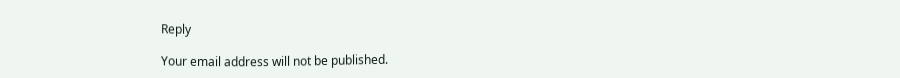Reply

Your email address will not be published.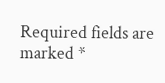Required fields are marked *